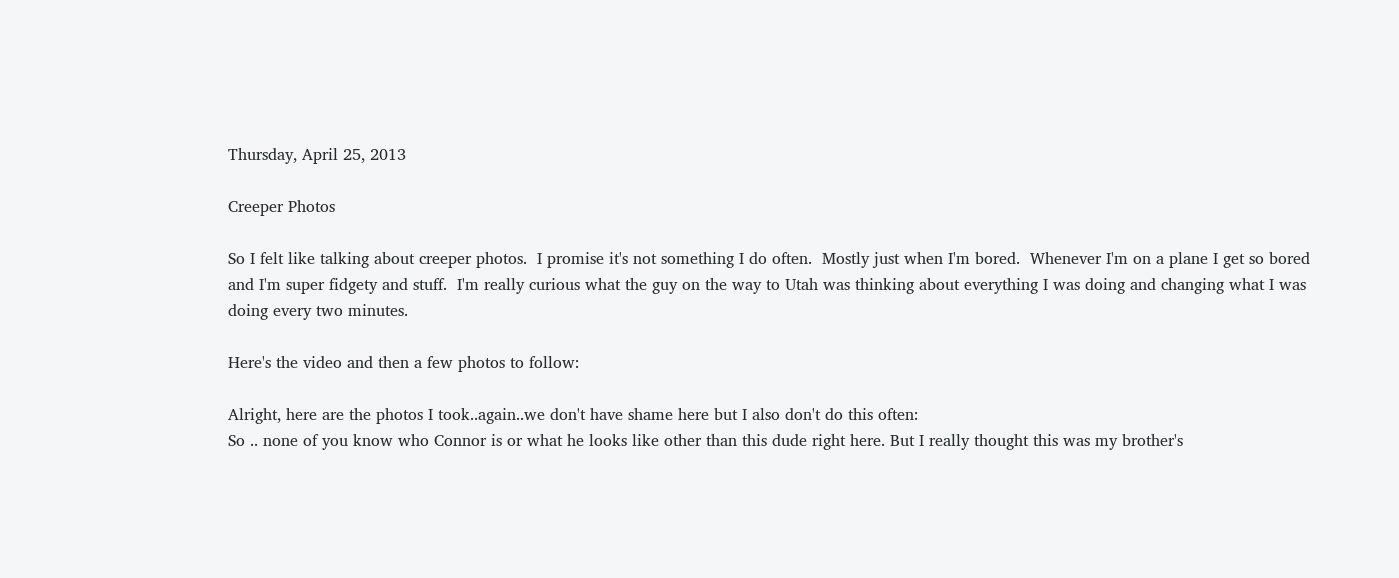Thursday, April 25, 2013

Creeper Photos

So I felt like talking about creeper photos.  I promise it's not something I do often.  Mostly just when I'm bored.  Whenever I'm on a plane I get so bored and I'm super fidgety and stuff.  I'm really curious what the guy on the way to Utah was thinking about everything I was doing and changing what I was doing every two minutes.

Here's the video and then a few photos to follow:

Alright, here are the photos I took..again..we don't have shame here but I also don't do this often:
So .. none of you know who Connor is or what he looks like other than this dude right here. But I really thought this was my brother's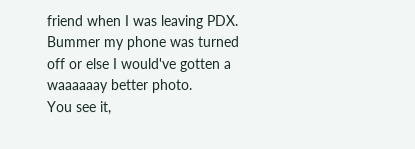friend when I was leaving PDX.  Bummer my phone was turned off or else I would've gotten a waaaaaay better photo.
You see it,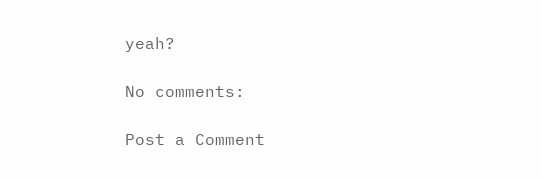yeah?

No comments:

Post a Comment